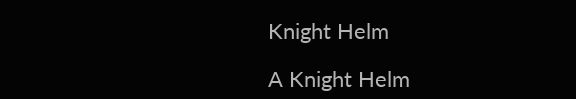Knight Helm

A Knight Helm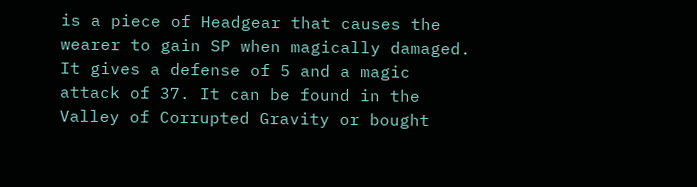is a piece of Headgear that causes the wearer to gain SP when magically damaged. It gives a defense of 5 and a magic attack of 37. It can be found in the Valley of Corrupted Gravity or bought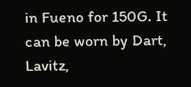in Fueno for 150G. It can be worn by Dart, Lavitz,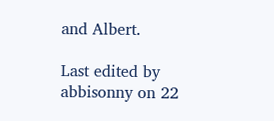and Albert.

Last edited by abbisonny on 22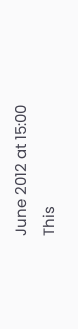June 2012 at 15:00
This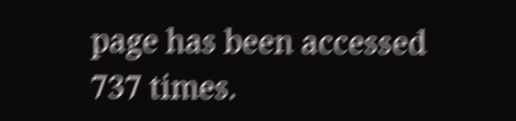page has been accessed 737 times.